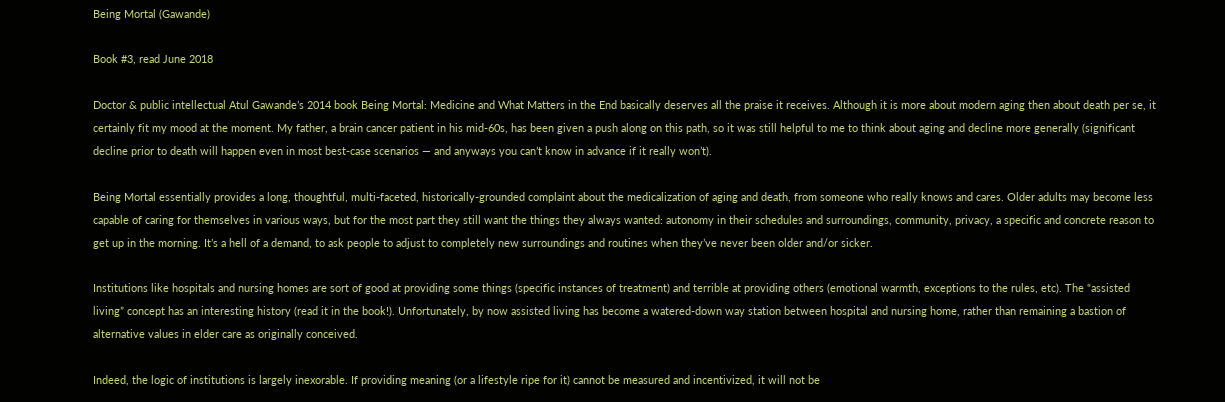Being Mortal (Gawande)

Book #3, read June 2018

Doctor & public intellectual Atul Gawande’s 2014 book Being Mortal: Medicine and What Matters in the End basically deserves all the praise it receives. Although it is more about modern aging then about death per se, it certainly fit my mood at the moment. My father, a brain cancer patient in his mid-60s, has been given a push along on this path, so it was still helpful to me to think about aging and decline more generally (significant decline prior to death will happen even in most best-case scenarios — and anyways you can’t know in advance if it really won’t).

Being Mortal essentially provides a long, thoughtful, multi-faceted, historically-grounded complaint about the medicalization of aging and death, from someone who really knows and cares. Older adults may become less capable of caring for themselves in various ways, but for the most part they still want the things they always wanted: autonomy in their schedules and surroundings, community, privacy, a specific and concrete reason to get up in the morning. It’s a hell of a demand, to ask people to adjust to completely new surroundings and routines when they’ve never been older and/or sicker.

Institutions like hospitals and nursing homes are sort of good at providing some things (specific instances of treatment) and terrible at providing others (emotional warmth, exceptions to the rules, etc). The “assisted living” concept has an interesting history (read it in the book!). Unfortunately, by now assisted living has become a watered-down way station between hospital and nursing home, rather than remaining a bastion of alternative values in elder care as originally conceived.

Indeed, the logic of institutions is largely inexorable. If providing meaning (or a lifestyle ripe for it) cannot be measured and incentivized, it will not be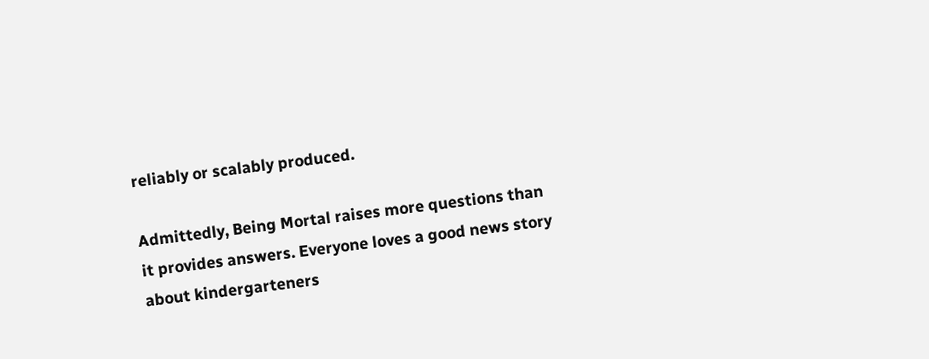reliably or scalably produced.

Admittedly, Being Mortal raises more questions than it provides answers. Everyone loves a good news story about kindergarteners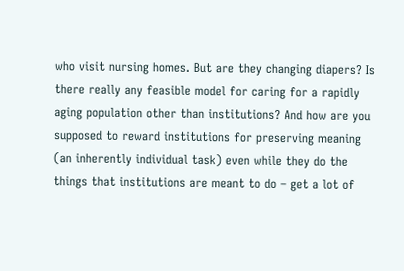who visit nursing homes. But are they changing diapers? Is there really any feasible model for caring for a rapidly aging population other than institutions? And how are you supposed to reward institutions for preserving meaning (an inherently individual task) even while they do the things that institutions are meant to do – get a lot of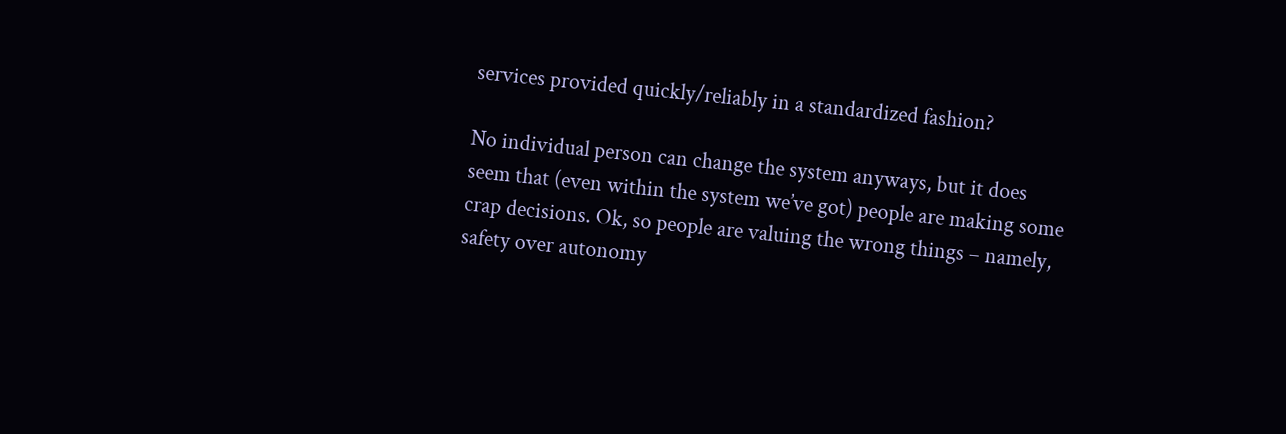services provided quickly/reliably in a standardized fashion?

No individual person can change the system anyways, but it does seem that (even within the system we’ve got) people are making some crap decisions. Ok, so people are valuing the wrong things – namely, safety over autonomy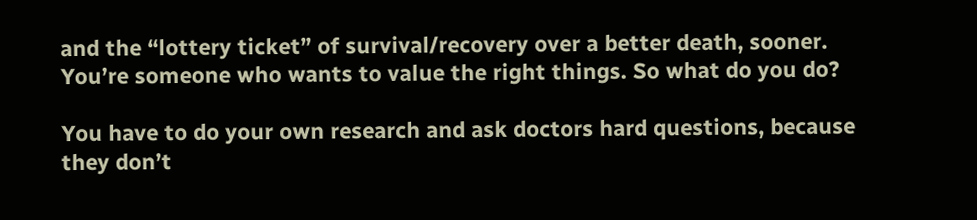and the “lottery ticket” of survival/recovery over a better death, sooner. You’re someone who wants to value the right things. So what do you do?

You have to do your own research and ask doctors hard questions, because they don’t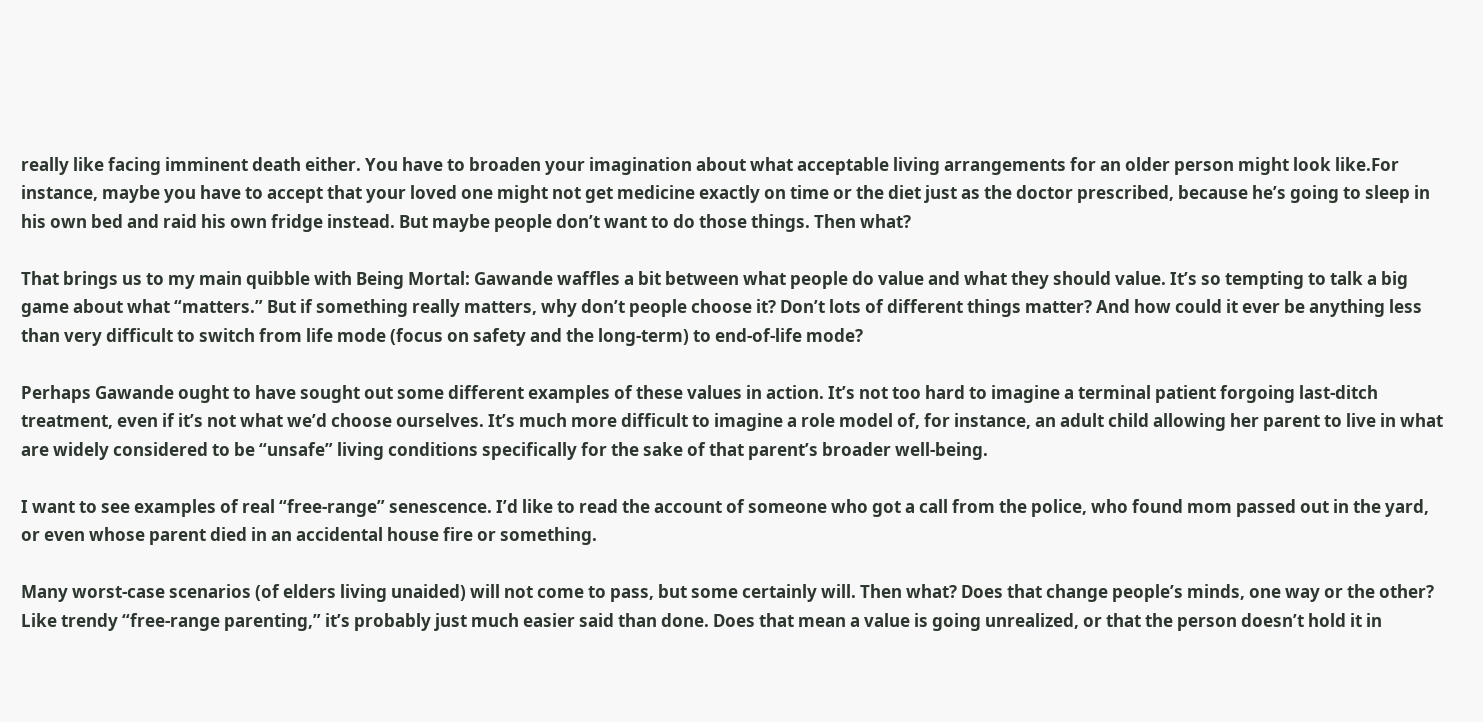really like facing imminent death either. You have to broaden your imagination about what acceptable living arrangements for an older person might look like.For instance, maybe you have to accept that your loved one might not get medicine exactly on time or the diet just as the doctor prescribed, because he’s going to sleep in his own bed and raid his own fridge instead. But maybe people don’t want to do those things. Then what?

That brings us to my main quibble with Being Mortal: Gawande waffles a bit between what people do value and what they should value. It’s so tempting to talk a big game about what “matters.” But if something really matters, why don’t people choose it? Don’t lots of different things matter? And how could it ever be anything less than very difficult to switch from life mode (focus on safety and the long-term) to end-of-life mode?

Perhaps Gawande ought to have sought out some different examples of these values in action. It’s not too hard to imagine a terminal patient forgoing last-ditch treatment, even if it’s not what we’d choose ourselves. It’s much more difficult to imagine a role model of, for instance, an adult child allowing her parent to live in what are widely considered to be “unsafe” living conditions specifically for the sake of that parent’s broader well-being.

I want to see examples of real “free-range” senescence. I’d like to read the account of someone who got a call from the police, who found mom passed out in the yard, or even whose parent died in an accidental house fire or something.

Many worst-case scenarios (of elders living unaided) will not come to pass, but some certainly will. Then what? Does that change people’s minds, one way or the other? Like trendy “free-range parenting,” it’s probably just much easier said than done. Does that mean a value is going unrealized, or that the person doesn’t hold it in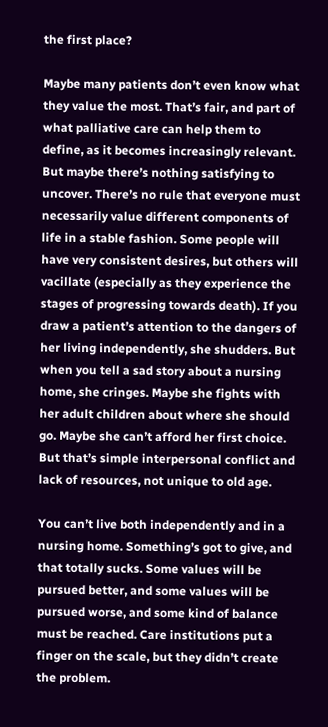the first place?

Maybe many patients don’t even know what they value the most. That’s fair, and part of what palliative care can help them to define, as it becomes increasingly relevant. But maybe there’s nothing satisfying to uncover. There’s no rule that everyone must necessarily value different components of life in a stable fashion. Some people will have very consistent desires, but others will vacillate (especially as they experience the stages of progressing towards death). If you draw a patient’s attention to the dangers of her living independently, she shudders. But when you tell a sad story about a nursing home, she cringes. Maybe she fights with her adult children about where she should go. Maybe she can’t afford her first choice. But that’s simple interpersonal conflict and lack of resources, not unique to old age.

You can’t live both independently and in a nursing home. Something’s got to give, and that totally sucks. Some values will be pursued better, and some values will be pursued worse, and some kind of balance must be reached. Care institutions put a finger on the scale, but they didn’t create the problem.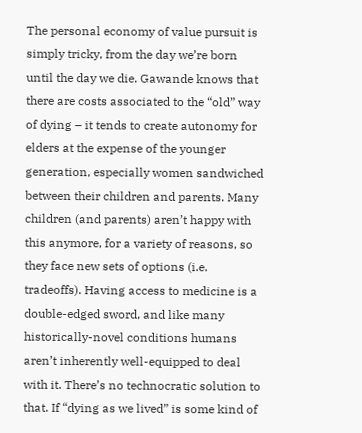The personal economy of value pursuit is simply tricky, from the day we’re born until the day we die. Gawande knows that there are costs associated to the “old” way of dying – it tends to create autonomy for elders at the expense of the younger generation, especially women sandwiched between their children and parents. Many children (and parents) aren’t happy with this anymore, for a variety of reasons, so they face new sets of options (i.e. tradeoffs). Having access to medicine is a double-edged sword, and like many historically-novel conditions humans aren’t inherently well-equipped to deal with it. There’s no technocratic solution to that. If “dying as we lived” is some kind of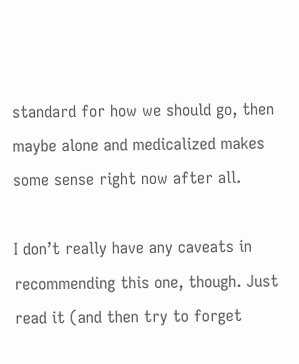standard for how we should go, then maybe alone and medicalized makes some sense right now after all.

I don’t really have any caveats in recommending this one, though. Just read it (and then try to forget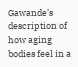Gawande’s description of how aging bodies feel in a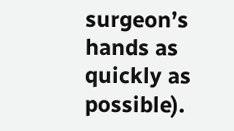surgeon’s hands as quickly as possible).